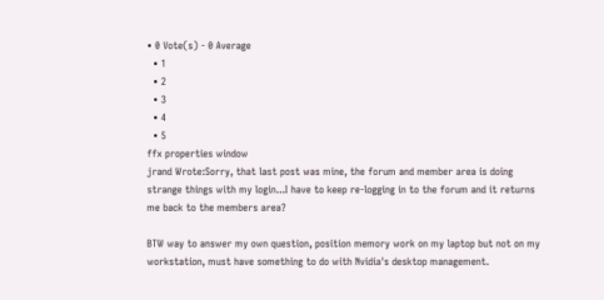• 0 Vote(s) - 0 Average
  • 1
  • 2
  • 3
  • 4
  • 5
ffx properties window
jrand Wrote:Sorry, that last post was mine, the forum and member area is doing strange things with my login...I have to keep re-logging in to the forum and it returns me back to the members area?

BTW way to answer my own question, position memory work on my laptop but not on my workstation, must have something to do with Nvidia's desktop management.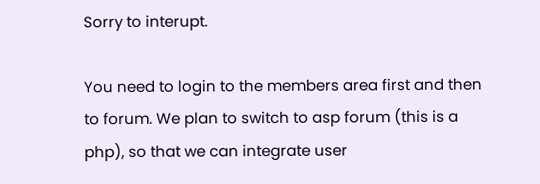Sorry to interupt.

You need to login to the members area first and then to forum. We plan to switch to asp forum (this is a php), so that we can integrate user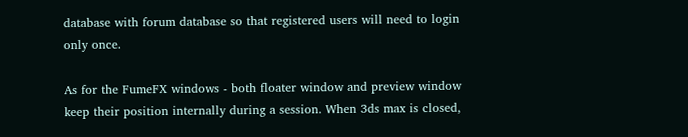database with forum database so that registered users will need to login only once.

As for the FumeFX windows - both floater window and preview window keep their position internally during a session. When 3ds max is closed,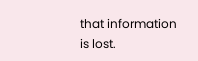that information is lost.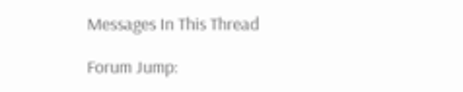Messages In This Thread

Forum Jump: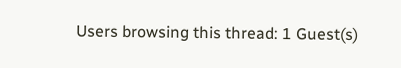Users browsing this thread: 1 Guest(s)